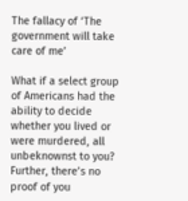The fallacy of ‘The government will take care of me’

What if a select group of Americans had the ability to decide whether you lived or were murdered, all unbeknownst to you? Further, there’s no proof of you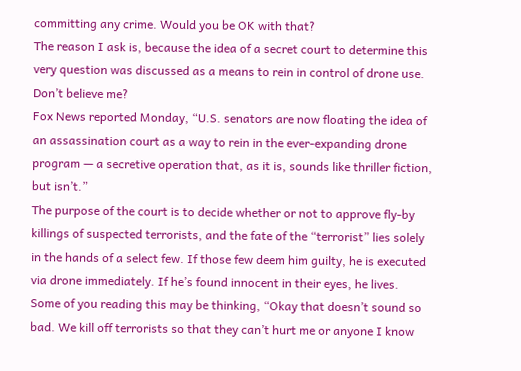committing any crime. Would you be OK with that?
The reason I ask is, because the idea of a secret court to determine this very question was discussed as a means to rein in control of drone use.
Don’t believe me?
Fox News reported Monday, “U.S. senators are now floating the idea of an assassination court as a way to rein in the ever-expanding drone program — a secretive operation that, as it is, sounds like thriller fiction, but isn’t.”
The purpose of the court is to decide whether or not to approve fly-by killings of suspected terrorists, and the fate of the “terrorist” lies solely in the hands of a select few. If those few deem him guilty, he is executed via drone immediately. If he’s found innocent in their eyes, he lives.
Some of you reading this may be thinking, “Okay that doesn’t sound so bad. We kill off terrorists so that they can’t hurt me or anyone I know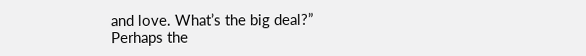and love. What’s the big deal?”
Perhaps the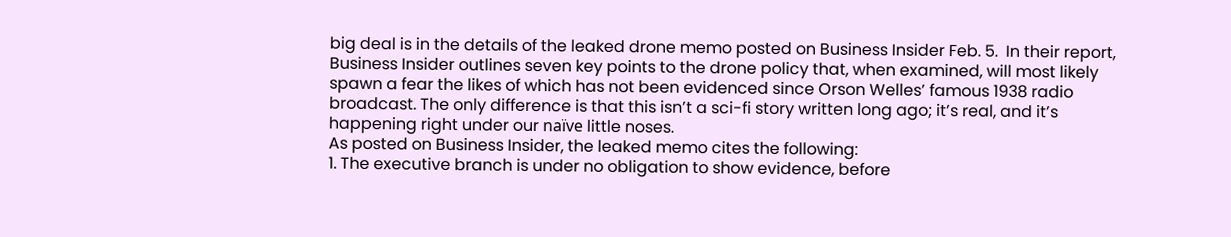big deal is in the details of the leaked drone memo posted on Business Insider Feb. 5.  In their report, Business Insider outlines seven key points to the drone policy that, when examined, will most likely spawn a fear the likes of which has not been evidenced since Orson Welles’ famous 1938 radio broadcast. The only difference is that this isn’t a sci-fi story written long ago; it’s real, and it’s happening right under our naïve little noses.
As posted on Business Insider, the leaked memo cites the following:
1. The executive branch is under no obligation to show evidence, before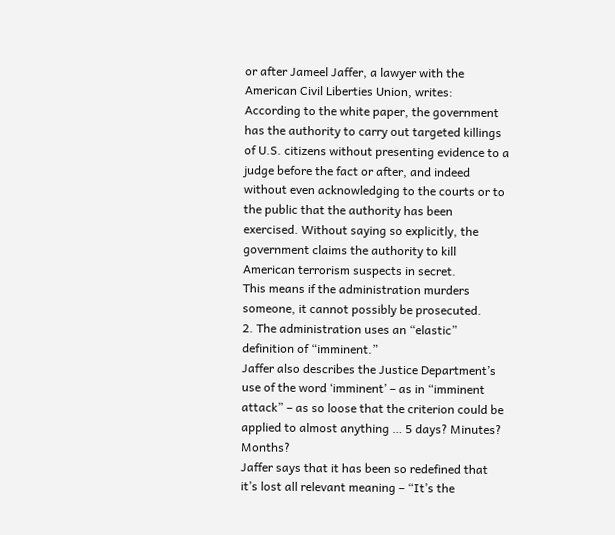or after Jameel Jaffer, a lawyer with the American Civil Liberties Union, writes:
According to the white paper, the government has the authority to carry out targeted killings of U.S. citizens without presenting evidence to a judge before the fact or after, and indeed without even acknowledging to the courts or to the public that the authority has been exercised. Without saying so explicitly, the government claims the authority to kill American terrorism suspects in secret.
This means if the administration murders someone, it cannot possibly be prosecuted.
2. The administration uses an “elastic” definition of “imminent.”
Jaffer also describes the Justice Department’s use of the word ‘imminent’ – as in “imminent attack” – as so loose that the criterion could be applied to almost anything … 5 days? Minutes? Months?
Jaffer says that it has been so redefined that it’s lost all relevant meaning – “It’s the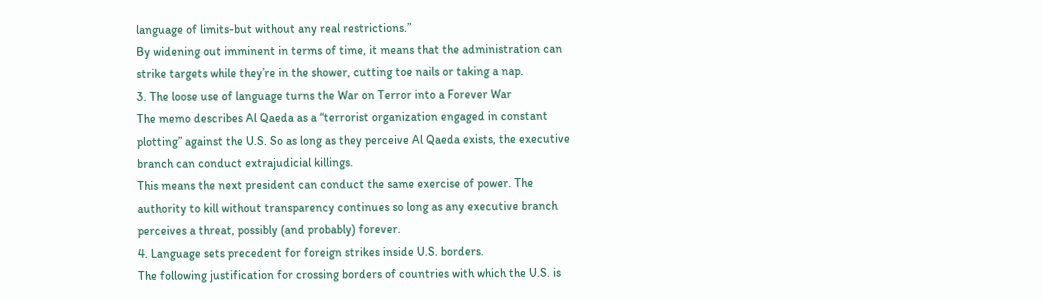language of limits-but without any real restrictions.”
By widening out imminent in terms of time, it means that the administration can strike targets while they’re in the shower, cutting toe nails or taking a nap.
3. The loose use of language turns the War on Terror into a Forever War
The memo describes Al Qaeda as a “terrorist organization engaged in constant plotting” against the U.S. So as long as they perceive Al Qaeda exists, the executive branch can conduct extrajudicial killings.
This means the next president can conduct the same exercise of power. The authority to kill without transparency continues so long as any executive branch perceives a threat, possibly (and probably) forever.
4. Language sets precedent for foreign strikes inside U.S. borders.
The following justification for crossing borders of countries with which the U.S. is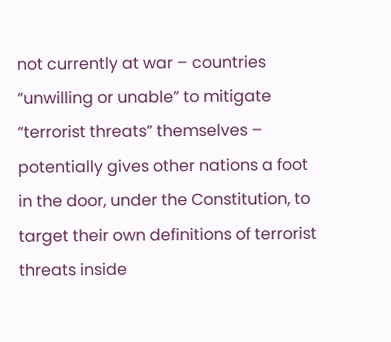not currently at war – countries “unwilling or unable” to mitigate “terrorist threats” themselves – potentially gives other nations a foot in the door, under the Constitution, to target their own definitions of terrorist threats inside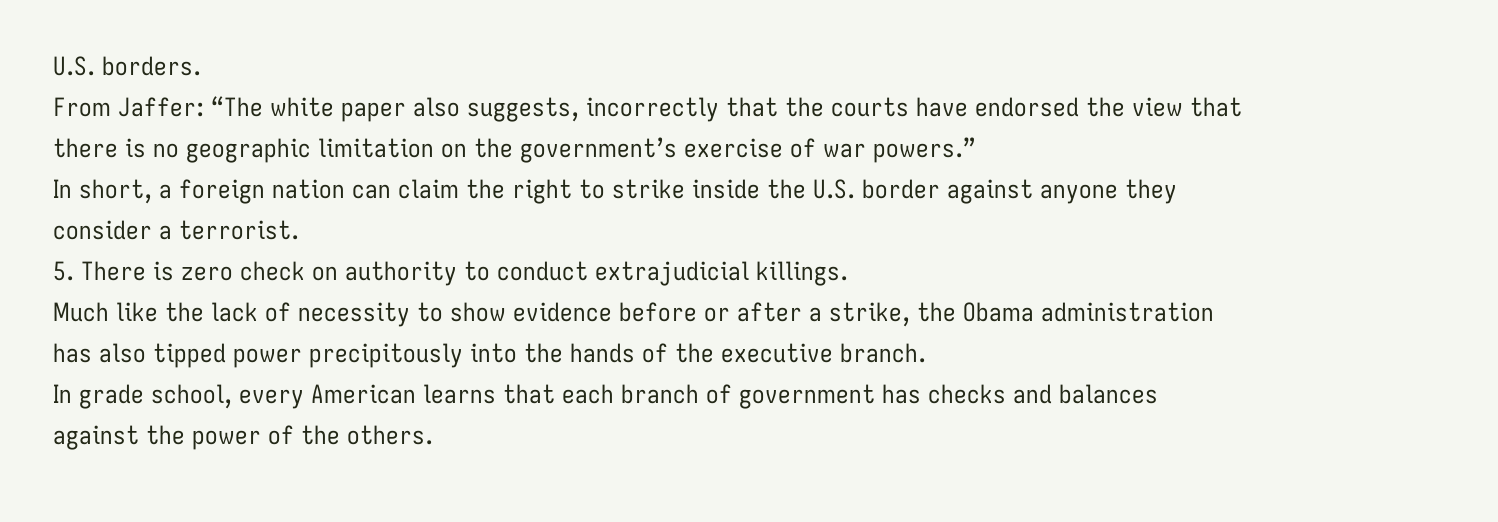U.S. borders.
From Jaffer: “The white paper also suggests, incorrectly that the courts have endorsed the view that there is no geographic limitation on the government’s exercise of war powers.”
In short, a foreign nation can claim the right to strike inside the U.S. border against anyone they consider a terrorist.
5. There is zero check on authority to conduct extrajudicial killings.
Much like the lack of necessity to show evidence before or after a strike, the Obama administration has also tipped power precipitously into the hands of the executive branch.
In grade school, every American learns that each branch of government has checks and balances against the power of the others.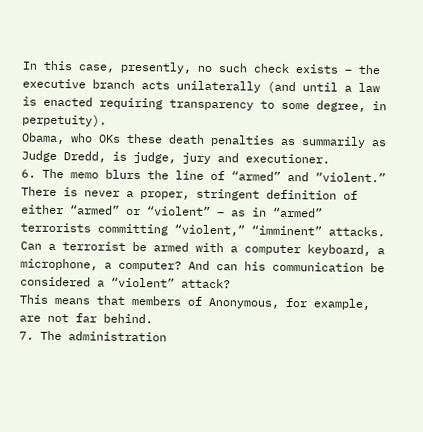In this case, presently, no such check exists – the executive branch acts unilaterally (and until a law is enacted requiring transparency to some degree, in perpetuity).
Obama, who OKs these death penalties as summarily as Judge Dredd, is judge, jury and executioner.
6. The memo blurs the line of “armed” and “violent.”
There is never a proper, stringent definition of either “armed” or “violent” – as in “armed” terrorists committing “violent,” “imminent” attacks.
Can a terrorist be armed with a computer keyboard, a microphone, a computer? And can his communication be considered a “violent” attack?
This means that members of Anonymous, for example, are not far behind.
7. The administration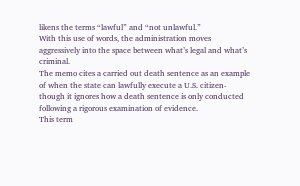likens the terms “lawful” and “not unlawful.”
With this use of words, the administration moves aggressively into the space between what’s legal and what’s criminal.
The memo cites a carried out death sentence as an example of when the state can lawfully execute a U.S. citizen-though it ignores how a death sentence is only conducted following a rigorous examination of evidence.
This term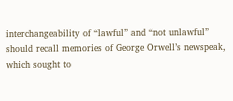interchangeability of “lawful” and “not unlawful” should recall memories of George Orwell’s newspeak, which sought to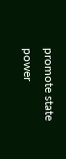promote state power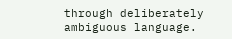through deliberately ambiguous language.